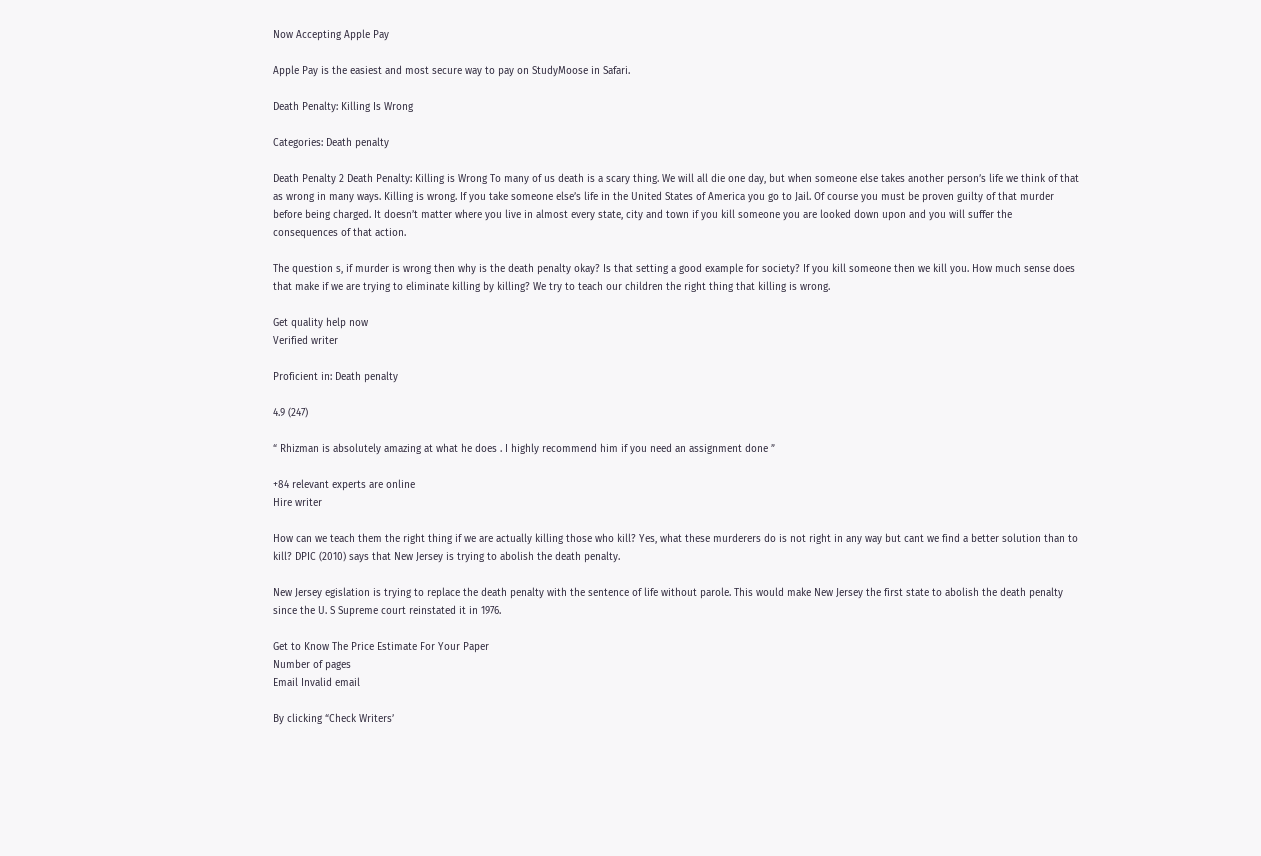Now Accepting Apple Pay

Apple Pay is the easiest and most secure way to pay on StudyMoose in Safari.

Death Penalty: Killing Is Wrong

Categories: Death penalty

Death Penalty 2 Death Penalty: Killing is Wrong To many of us death is a scary thing. We will all die one day, but when someone else takes another person’s life we think of that as wrong in many ways. Killing is wrong. If you take someone else’s life in the United States of America you go to Jail. Of course you must be proven guilty of that murder before being charged. It doesn’t matter where you live in almost every state, city and town if you kill someone you are looked down upon and you will suffer the consequences of that action.

The question s, if murder is wrong then why is the death penalty okay? Is that setting a good example for society? If you kill someone then we kill you. How much sense does that make if we are trying to eliminate killing by killing? We try to teach our children the right thing that killing is wrong.

Get quality help now
Verified writer

Proficient in: Death penalty

4.9 (247)

“ Rhizman is absolutely amazing at what he does . I highly recommend him if you need an assignment done ”

+84 relevant experts are online
Hire writer

How can we teach them the right thing if we are actually killing those who kill? Yes, what these murderers do is not right in any way but cant we find a better solution than to kill? DPIC (2010) says that New Jersey is trying to abolish the death penalty.

New Jersey egislation is trying to replace the death penalty with the sentence of life without parole. This would make New Jersey the first state to abolish the death penalty since the U. S Supreme court reinstated it in 1976.

Get to Know The Price Estimate For Your Paper
Number of pages
Email Invalid email

By clicking “Check Writers’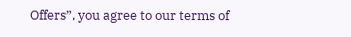Offers”, you agree to our terms of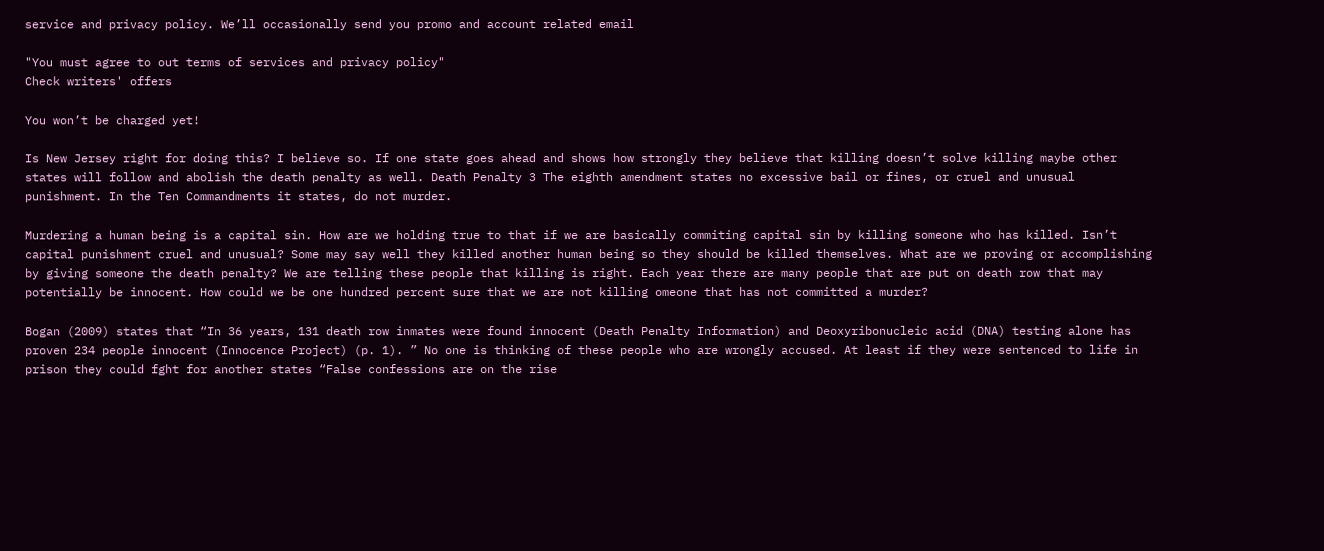service and privacy policy. We’ll occasionally send you promo and account related email

"You must agree to out terms of services and privacy policy"
Check writers' offers

You won’t be charged yet!

Is New Jersey right for doing this? I believe so. If one state goes ahead and shows how strongly they believe that killing doesn’t solve killing maybe other states will follow and abolish the death penalty as well. Death Penalty 3 The eighth amendment states no excessive bail or fines, or cruel and unusual punishment. In the Ten Commandments it states, do not murder.

Murdering a human being is a capital sin. How are we holding true to that if we are basically commiting capital sin by killing someone who has killed. Isn’t capital punishment cruel and unusual? Some may say well they killed another human being so they should be killed themselves. What are we proving or accomplishing by giving someone the death penalty? We are telling these people that killing is right. Each year there are many people that are put on death row that may potentially be innocent. How could we be one hundred percent sure that we are not killing omeone that has not committed a murder?

Bogan (2009) states that “In 36 years, 131 death row inmates were found innocent (Death Penalty Information) and Deoxyribonucleic acid (DNA) testing alone has proven 234 people innocent (Innocence Project) (p. 1). ” No one is thinking of these people who are wrongly accused. At least if they were sentenced to life in prison they could fght for another states “False confessions are on the rise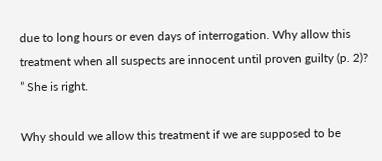due to long hours or even days of interrogation. Why allow this treatment when all suspects are innocent until proven guilty (p. 2)? ” She is right.

Why should we allow this treatment if we are supposed to be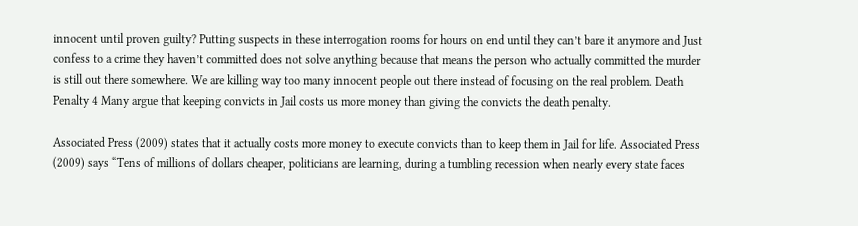innocent until proven guilty? Putting suspects in these interrogation rooms for hours on end until they can’t bare it anymore and Just confess to a crime they haven’t committed does not solve anything because that means the person who actually committed the murder is still out there somewhere. We are killing way too many innocent people out there instead of focusing on the real problem. Death Penalty 4 Many argue that keeping convicts in Jail costs us more money than giving the convicts the death penalty.

Associated Press (2009) states that it actually costs more money to execute convicts than to keep them in Jail for life. Associated Press (2009) says “Tens of millions of dollars cheaper, politicians are learning, during a tumbling recession when nearly every state faces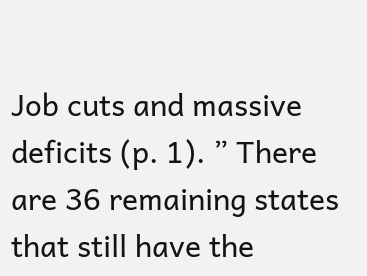Job cuts and massive deficits (p. 1). ” There are 36 remaining states that still have the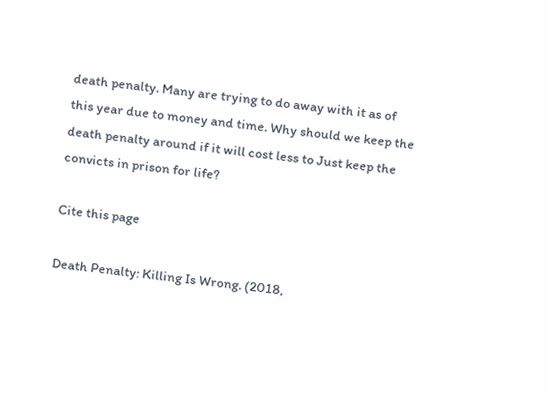death penalty. Many are trying to do away with it as of this year due to money and time. Why should we keep the death penalty around if it will cost less to Just keep the convicts in prison for life?

Cite this page

Death Penalty: Killing Is Wrong. (2018,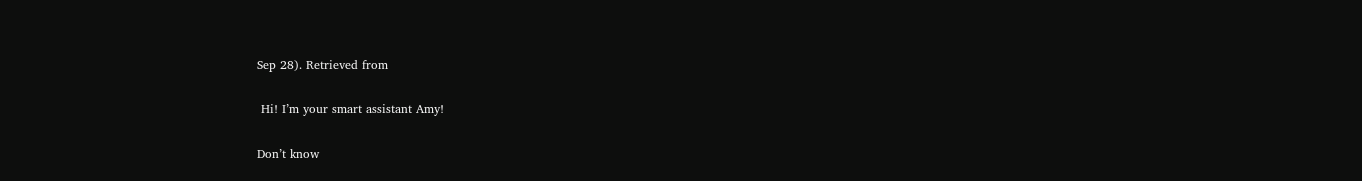Sep 28). Retrieved from

 Hi! I’m your smart assistant Amy!

Don’t know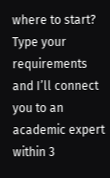where to start? Type your requirements and I’ll connect you to an academic expert within 3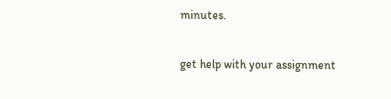minutes.

get help with your assignment